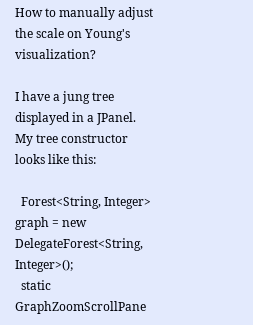How to manually adjust the scale on Young's visualization?

I have a jung tree displayed in a JPanel. My tree constructor looks like this:

  Forest<String, Integer> graph = new DelegateForest<String, Integer>();
  static GraphZoomScrollPane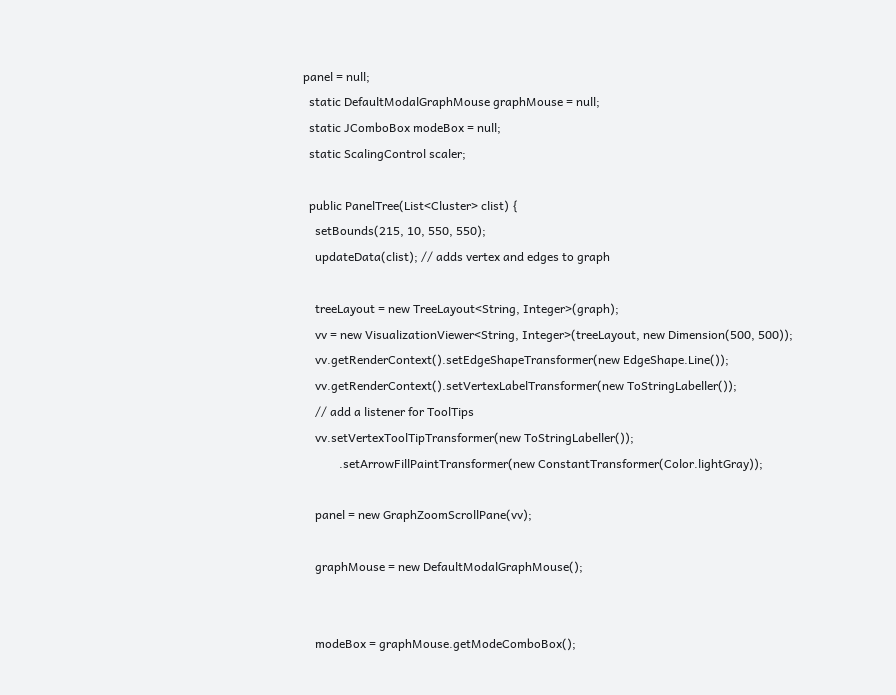panel = null;
  static DefaultModalGraphMouse graphMouse = null;
  static JComboBox modeBox = null;
  static ScalingControl scaler;

  public PanelTree(List<Cluster> clist) {
    setBounds(215, 10, 550, 550);
    updateData(clist); // adds vertex and edges to graph

    treeLayout = new TreeLayout<String, Integer>(graph);
    vv = new VisualizationViewer<String, Integer>(treeLayout, new Dimension(500, 500));
    vv.getRenderContext().setEdgeShapeTransformer(new EdgeShape.Line());
    vv.getRenderContext().setVertexLabelTransformer(new ToStringLabeller());
    // add a listener for ToolTips
    vv.setVertexToolTipTransformer(new ToStringLabeller());
            .setArrowFillPaintTransformer(new ConstantTransformer(Color.lightGray));

    panel = new GraphZoomScrollPane(vv);

    graphMouse = new DefaultModalGraphMouse();


    modeBox = graphMouse.getModeComboBox();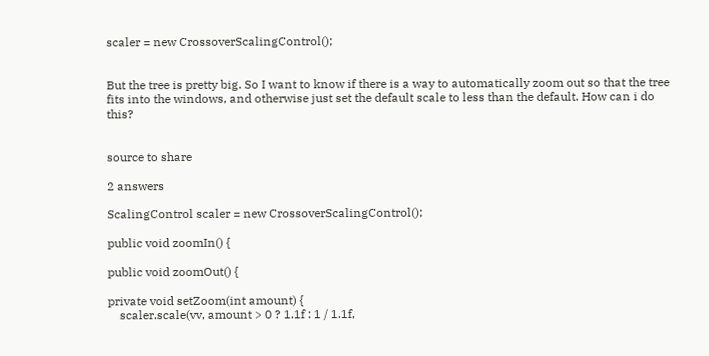scaler = new CrossoverScalingControl();


But the tree is pretty big. So I want to know if there is a way to automatically zoom out so that the tree fits into the windows, and otherwise just set the default scale to less than the default. How can i do this?


source to share

2 answers

ScalingControl scaler = new CrossoverScalingControl();

public void zoomIn() {

public void zoomOut() {

private void setZoom(int amount) {
    scaler.scale(vv, amount > 0 ? 1.1f : 1 / 1.1f,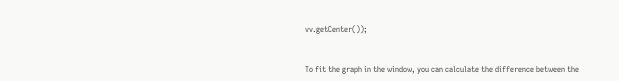vv.getCenter());


To fit the graph in the window, you can calculate the difference between the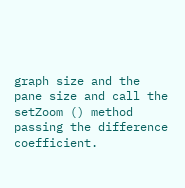graph size and the pane size and call the setZoom () method passing the difference coefficient.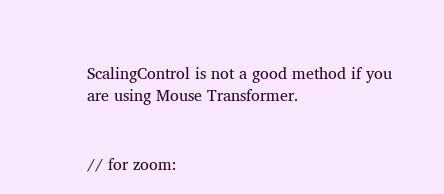ScalingControl is not a good method if you are using Mouse Transformer.


// for zoom: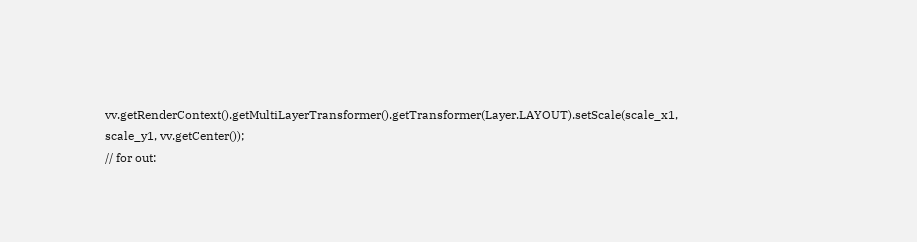vv.getRenderContext().getMultiLayerTransformer().getTransformer(Layer.LAYOUT).setScale(scale_x1, scale_y1, vv.getCenter());
// for out: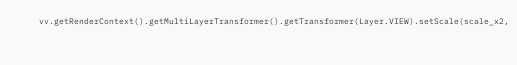vv.getRenderContext().getMultiLayerTransformer().getTransformer(Layer.VIEW).setScale(scale_x2,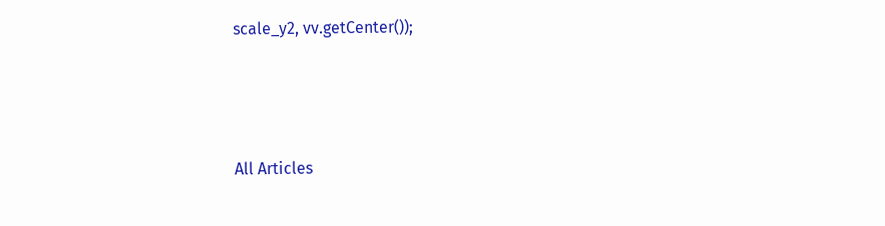scale_y2, vv.getCenter());




All Articles